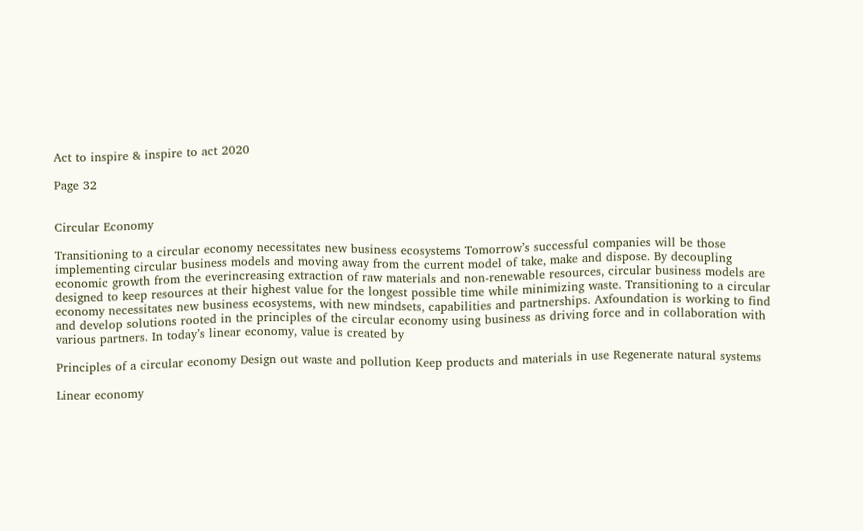Act to inspire & inspire to act 2020

Page 32


Circular Economy

Transitioning to a circular economy necessitates new business ecosystems Tomorrow’s successful companies will be those implementing circular business models and moving away from the current model of take, make and dispose. By decoupling economic growth from the everincreasing extraction of raw materials and non-renewable resources, circular business models are designed to keep resources at their highest value for the longest possible time while minimizing waste. Transitioning to a circular economy necessitates new business ecosystems, with new mindsets, capabilities and partnerships. Axfoundation is working to find and develop solutions rooted in the principles of the circular economy using business as driving force and in collaboration with various partners. In today’s linear economy, value is created by

Principles of a circular economy Design out waste and pollution Keep products and materials in use Regenerate natural systems

Linear economy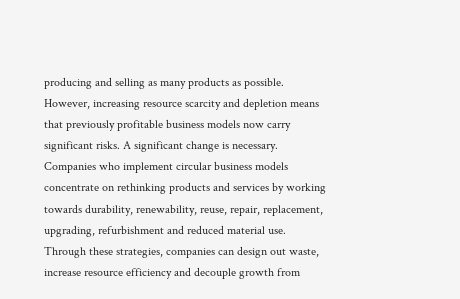producing and selling as many products as possible. However, increasing resource scarcity and depletion means that previously profitable business models now carry significant risks. A significant change is necessary. Companies who implement circular business models concentrate on rethinking products and services by working towards durability, renewability, reuse, repair, replacement, upgrading, refurbishment and reduced material use. Through these strategies, companies can design out waste, increase resource efficiency and decouple growth from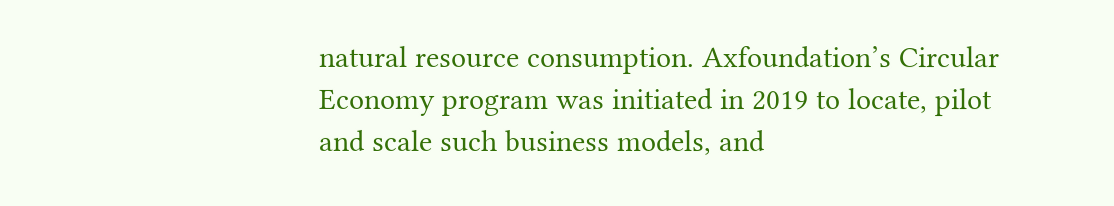natural resource consumption. Axfoundation’s Circular Economy program was initiated in 2019 to locate, pilot and scale such business models, and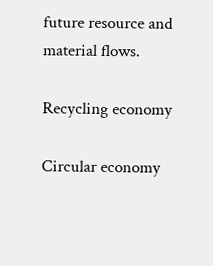future resource and material flows.

Recycling economy

Circular economy